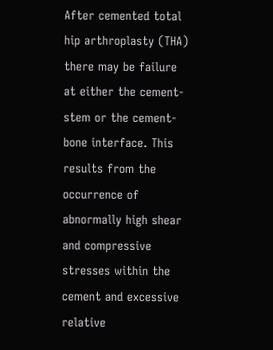After cemented total hip arthroplasty (THA) there may be failure at either the cement-stem or the cement-bone interface. This results from the occurrence of abnormally high shear and compressive stresses within the cement and excessive relative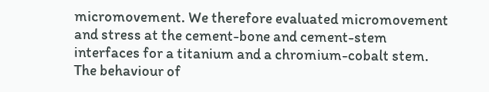micromovement. We therefore evaluated micromovement and stress at the cement-bone and cement-stem interfaces for a titanium and a chromium-cobalt stem. The behaviour of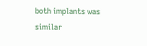both implants was similar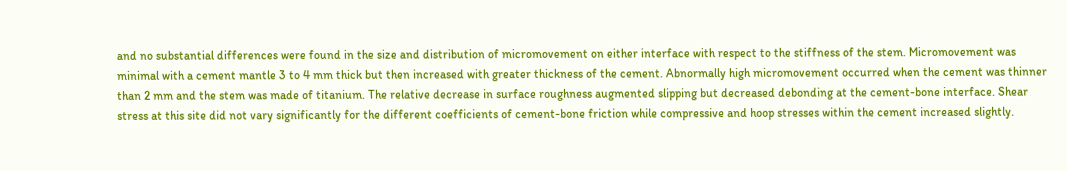and no substantial differences were found in the size and distribution of micromovement on either interface with respect to the stiffness of the stem. Micromovement was minimal with a cement mantle 3 to 4 mm thick but then increased with greater thickness of the cement. Abnormally high micromovement occurred when the cement was thinner than 2 mm and the stem was made of titanium. The relative decrease in surface roughness augmented slipping but decreased debonding at the cement-bone interface. Shear stress at this site did not vary significantly for the different coefficients of cement-bone friction while compressive and hoop stresses within the cement increased slightly.